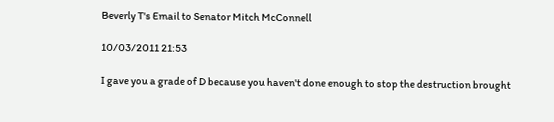Beverly T's Email to Senator Mitch McConnell

10/03/2011 21:53

I gave you a grade of D because you haven't done enough to stop the destruction brought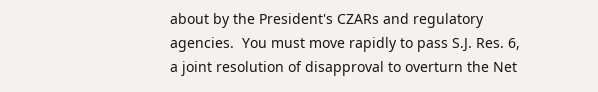about by the President's CZARs and regulatory agencies.  You must move rapidly to pass S.J. Res. 6, a joint resolution of disapproval to overturn the Net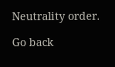Neutrality order.

Go back